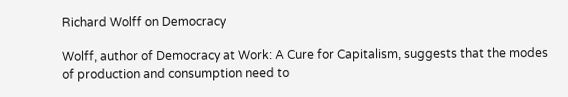Richard Wolff on Democracy

Wolff, author of Democracy at Work: A Cure for Capitalism, suggests that the modes of production and consumption need to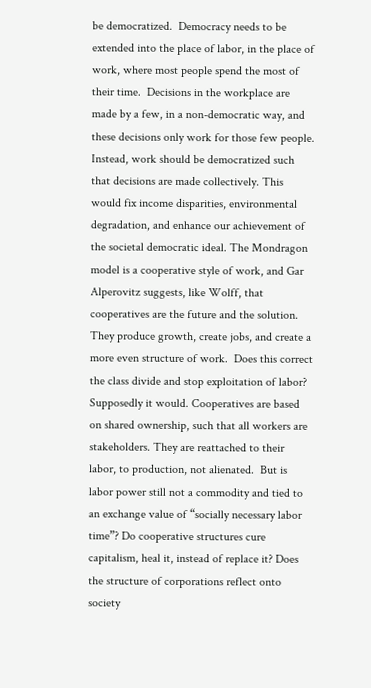be democratized.  Democracy needs to be extended into the place of labor, in the place of work, where most people spend the most of their time.  Decisions in the workplace are made by a few, in a non-democratic way, and these decisions only work for those few people.  Instead, work should be democratized such that decisions are made collectively. This would fix income disparities, environmental degradation, and enhance our achievement of  the societal democratic ideal. The Mondragon model is a cooperative style of work, and Gar Alperovitz suggests, like Wolff, that cooperatives are the future and the solution. They produce growth, create jobs, and create a more even structure of work.  Does this correct the class divide and stop exploitation of labor? Supposedly it would. Cooperatives are based on shared ownership, such that all workers are stakeholders. They are reattached to their labor, to production, not alienated.  But is labor power still not a commodity and tied to an exchange value of “socially necessary labor time”? Do cooperative structures cure capitalism, heal it, instead of replace it? Does the structure of corporations reflect onto society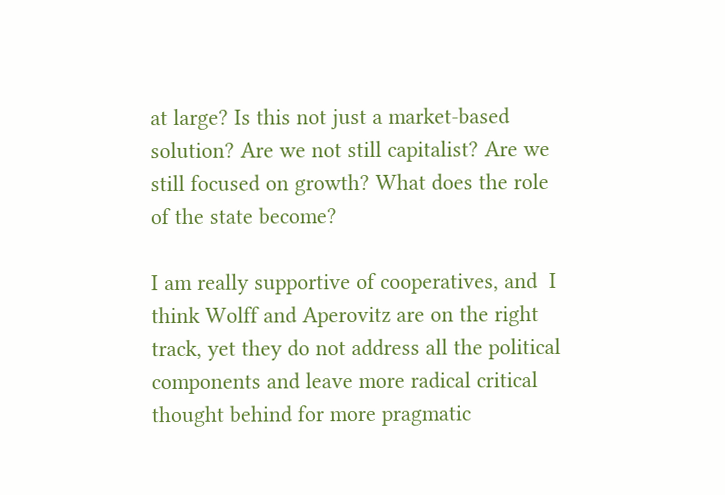at large? Is this not just a market-based solution? Are we not still capitalist? Are we still focused on growth? What does the role of the state become?

I am really supportive of cooperatives, and  I think Wolff and Aperovitz are on the right track, yet they do not address all the political components and leave more radical critical thought behind for more pragmatic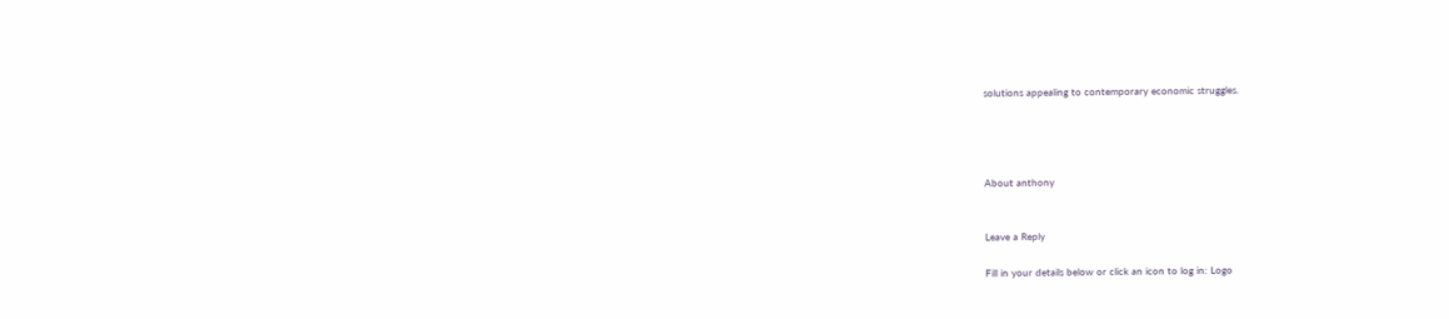solutions appealing to contemporary economic struggles.




About anthony


Leave a Reply

Fill in your details below or click an icon to log in: Logo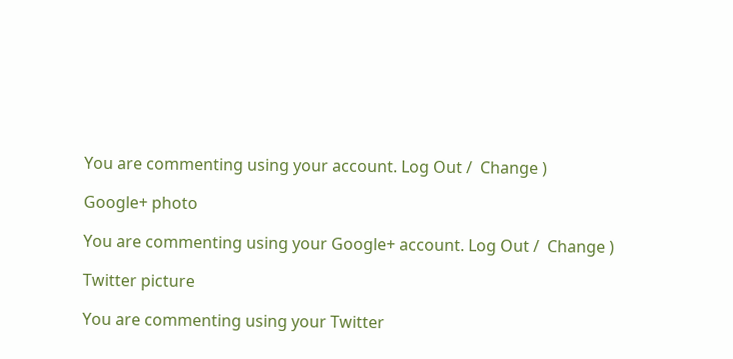You are commenting using your account. Log Out /  Change )

Google+ photo

You are commenting using your Google+ account. Log Out /  Change )

Twitter picture

You are commenting using your Twitter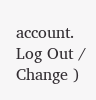account. Log Out /  Change )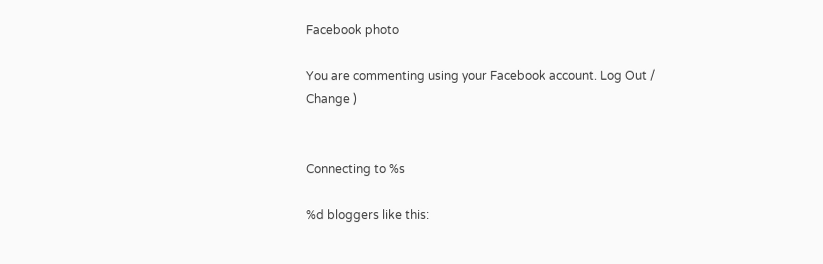Facebook photo

You are commenting using your Facebook account. Log Out /  Change )


Connecting to %s

%d bloggers like this: